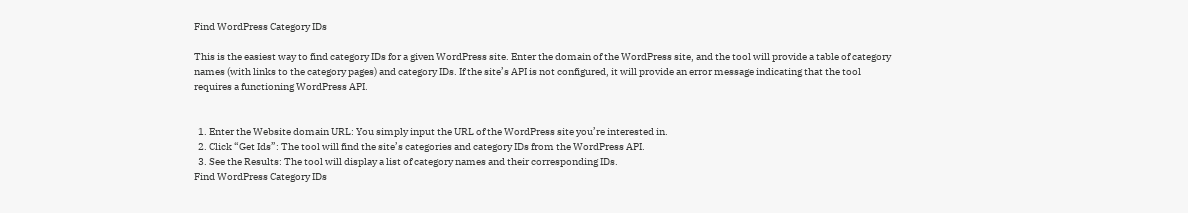Find WordPress Category IDs

This is the easiest way to find category IDs for a given WordPress site. Enter the domain of the WordPress site, and the tool will provide a table of category names (with links to the category pages) and category IDs. If the site’s API is not configured, it will provide an error message indicating that the tool requires a functioning WordPress API.


  1. Enter the Website domain URL: You simply input the URL of the WordPress site you’re interested in.
  2. Click “Get Ids”: The tool will find the site’s categories and category IDs from the WordPress API.
  3. See the Results: The tool will display a list of category names and their corresponding IDs.
Find WordPress Category IDs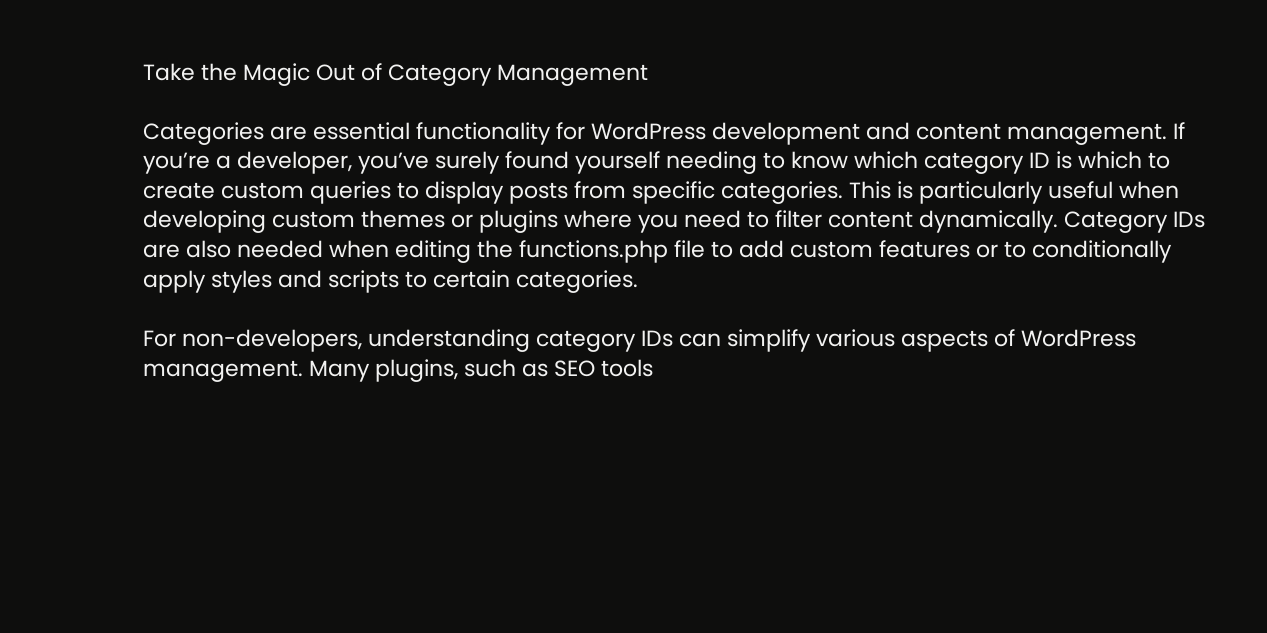Take the Magic Out of Category Management

Categories are essential functionality for WordPress development and content management. If you’re a developer, you’ve surely found yourself needing to know which category ID is which to create custom queries to display posts from specific categories. This is particularly useful when developing custom themes or plugins where you need to filter content dynamically. Category IDs are also needed when editing the functions.php file to add custom features or to conditionally apply styles and scripts to certain categories.

For non-developers, understanding category IDs can simplify various aspects of WordPress management. Many plugins, such as SEO tools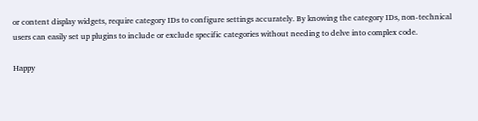or content display widgets, require category IDs to configure settings accurately. By knowing the category IDs, non-technical users can easily set up plugins to include or exclude specific categories without needing to delve into complex code.

Happy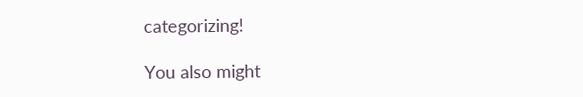categorizing!

You also might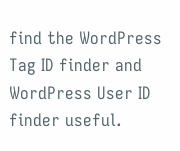find the WordPress Tag ID finder and WordPress User ID finder useful.